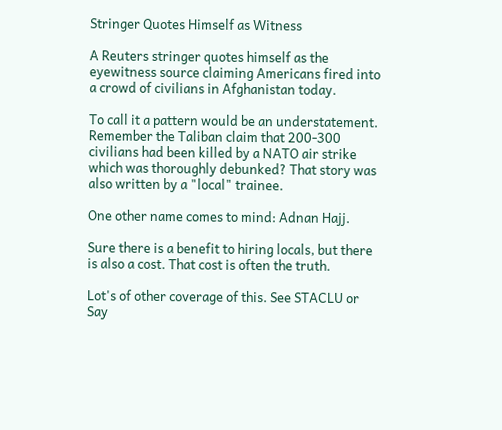Stringer Quotes Himself as Witness

A Reuters stringer quotes himself as the eyewitness source claiming Americans fired into a crowd of civilians in Afghanistan today.

To call it a pattern would be an understatement. Remember the Taliban claim that 200-300 civilians had been killed by a NATO air strike which was thoroughly debunked? That story was also written by a "local" trainee.

One other name comes to mind: Adnan Hajj.

Sure there is a benefit to hiring locals, but there is also a cost. That cost is often the truth.

Lot's of other coverage of this. See STACLU or Say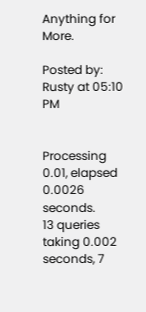Anything for More.

Posted by: Rusty at 05:10 PM


Processing 0.01, elapsed 0.0026 seconds.
13 queries taking 0.002 seconds, 7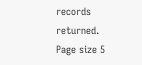records returned.
Page size 5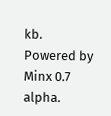kb.
Powered by Minx 0.7 alpha.